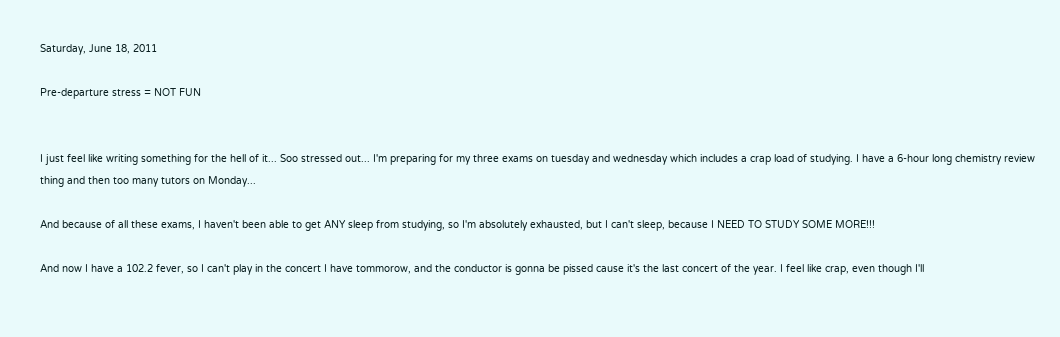Saturday, June 18, 2011

Pre-departure stress = NOT FUN


I just feel like writing something for the hell of it... Soo stressed out... I'm preparing for my three exams on tuesday and wednesday which includes a crap load of studying. I have a 6-hour long chemistry review thing and then too many tutors on Monday...

And because of all these exams, I haven't been able to get ANY sleep from studying, so I'm absolutely exhausted, but I can't sleep, because I NEED TO STUDY SOME MORE!!!

And now I have a 102.2 fever, so I can't play in the concert I have tommorow, and the conductor is gonna be pissed cause it's the last concert of the year. I feel like crap, even though I'll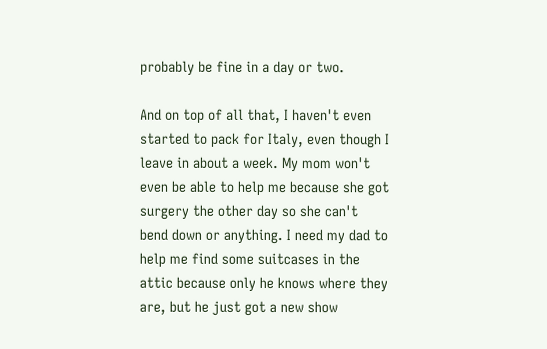probably be fine in a day or two.

And on top of all that, I haven't even started to pack for Italy, even though I leave in about a week. My mom won't even be able to help me because she got surgery the other day so she can't bend down or anything. I need my dad to help me find some suitcases in the attic because only he knows where they are, but he just got a new show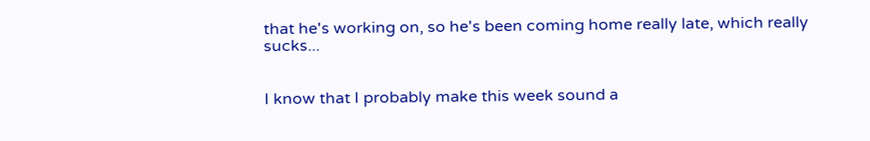that he's working on, so he's been coming home really late, which really sucks...


I know that I probably make this week sound a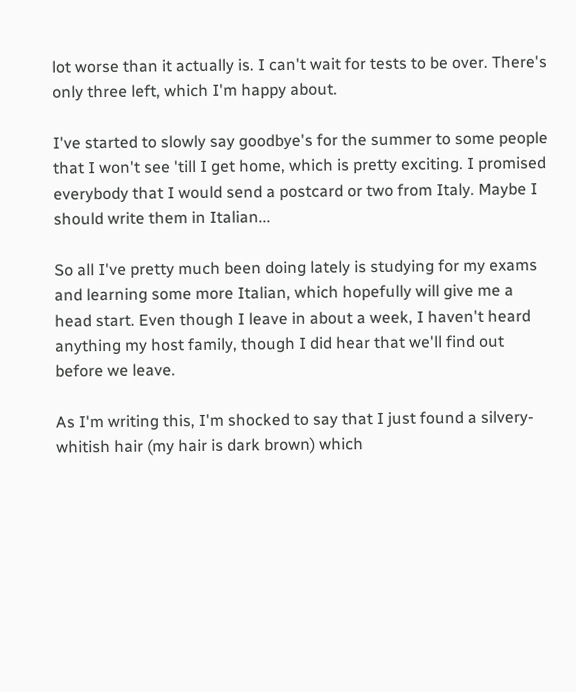lot worse than it actually is. I can't wait for tests to be over. There's only three left, which I'm happy about.

I've started to slowly say goodbye's for the summer to some people that I won't see 'till I get home, which is pretty exciting. I promised everybody that I would send a postcard or two from Italy. Maybe I should write them in Italian...

So all I've pretty much been doing lately is studying for my exams and learning some more Italian, which hopefully will give me a head start. Even though I leave in about a week, I haven't heard anything my host family, though I did hear that we'll find out before we leave.

As I'm writing this, I'm shocked to say that I just found a silvery-whitish hair (my hair is dark brown) which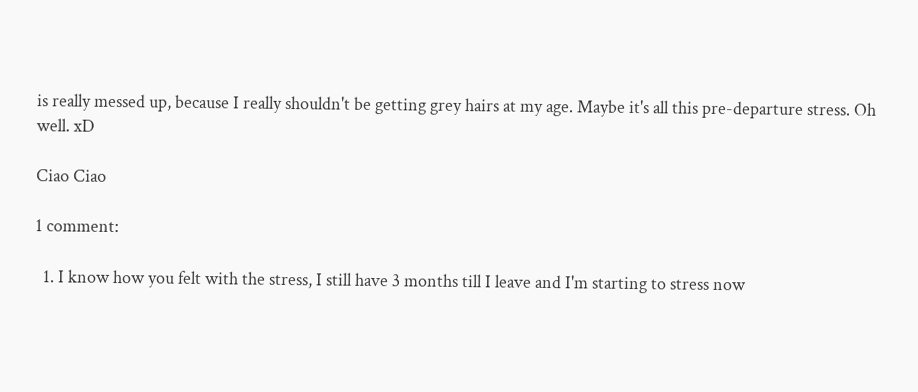is really messed up, because I really shouldn't be getting grey hairs at my age. Maybe it's all this pre-departure stress. Oh well. xD

Ciao Ciao

1 comment:

  1. I know how you felt with the stress, I still have 3 months till I leave and I'm starting to stress now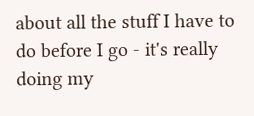about all the stuff I have to do before I go - it's really doing my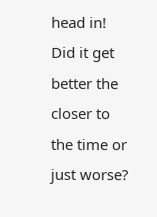head in! Did it get better the closer to the time or just worse?